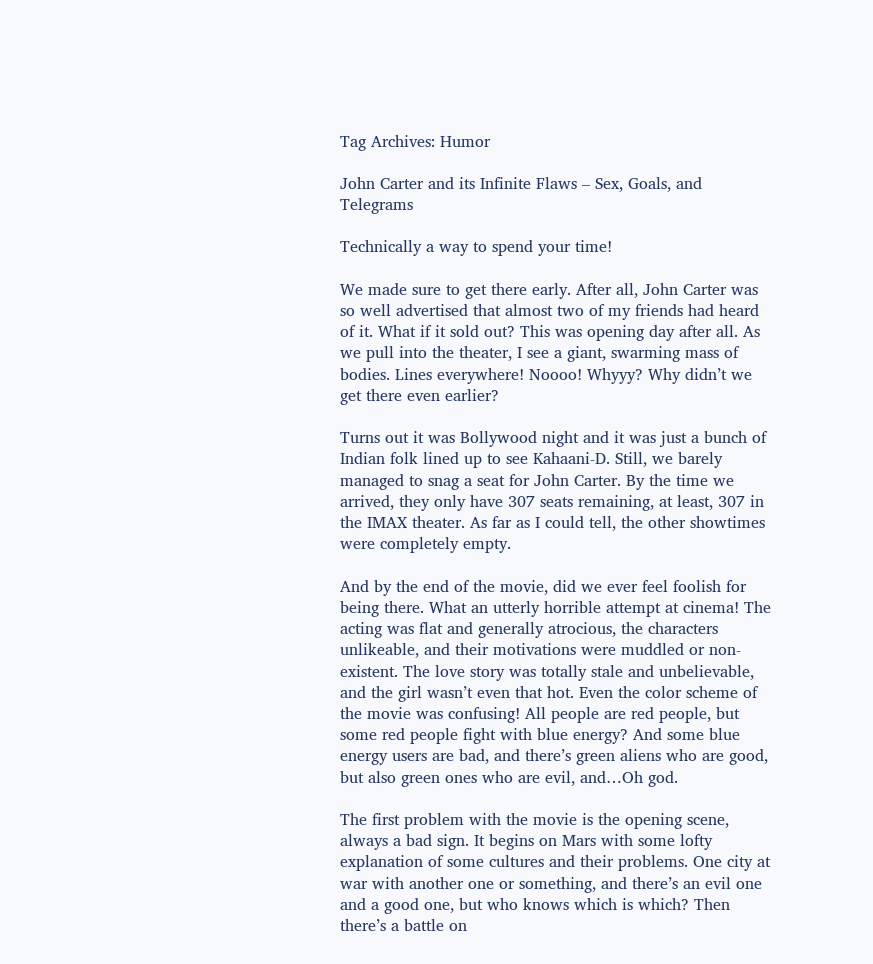Tag Archives: Humor

John Carter and its Infinite Flaws – Sex, Goals, and Telegrams

Technically a way to spend your time!

We made sure to get there early. After all, John Carter was so well advertised that almost two of my friends had heard of it. What if it sold out? This was opening day after all. As we pull into the theater, I see a giant, swarming mass of bodies. Lines everywhere! Noooo! Whyyy? Why didn’t we get there even earlier?

Turns out it was Bollywood night and it was just a bunch of Indian folk lined up to see Kahaani-D. Still, we barely managed to snag a seat for John Carter. By the time we arrived, they only have 307 seats remaining, at least, 307 in the IMAX theater. As far as I could tell, the other showtimes were completely empty.

And by the end of the movie, did we ever feel foolish for being there. What an utterly horrible attempt at cinema! The acting was flat and generally atrocious, the characters unlikeable, and their motivations were muddled or non-existent. The love story was totally stale and unbelievable, and the girl wasn’t even that hot. Even the color scheme of the movie was confusing! All people are red people, but some red people fight with blue energy? And some blue energy users are bad, and there’s green aliens who are good, but also green ones who are evil, and…Oh god.

The first problem with the movie is the opening scene, always a bad sign. It begins on Mars with some lofty explanation of some cultures and their problems. One city at war with another one or something, and there’s an evil one and a good one, but who knows which is which? Then there’s a battle on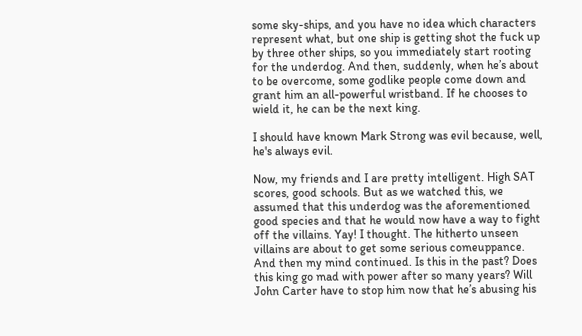some sky-ships, and you have no idea which characters represent what, but one ship is getting shot the fuck up by three other ships, so you immediately start rooting for the underdog. And then, suddenly, when he’s about to be overcome, some godlike people come down and grant him an all-powerful wristband. If he chooses to wield it, he can be the next king.

I should have known Mark Strong was evil because, well, he's always evil.

Now, my friends and I are pretty intelligent. High SAT scores, good schools. But as we watched this, we assumed that this underdog was the aforementioned good species and that he would now have a way to fight off the villains. Yay! I thought. The hitherto unseen villains are about to get some serious comeuppance. And then my mind continued. Is this in the past? Does this king go mad with power after so many years? Will John Carter have to stop him now that he’s abusing his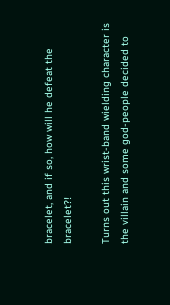bracelet, and if so, how will he defeat the bracelet?!

Turns out this wrist-band wielding character is the villain and some god-people decided to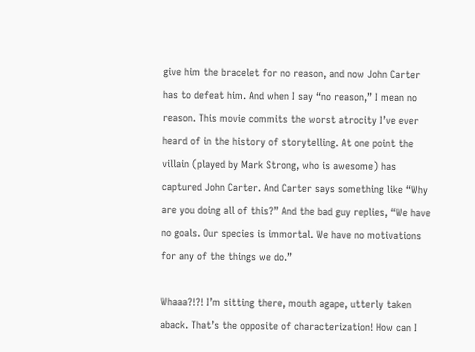give him the bracelet for no reason, and now John Carter has to defeat him. And when I say “no reason,” I mean no reason. This movie commits the worst atrocity I’ve ever heard of in the history of storytelling. At one point the villain (played by Mark Strong, who is awesome) has  captured John Carter. And Carter says something like “Why are you doing all of this?” And the bad guy replies, “We have no goals. Our species is immortal. We have no motivations for any of the things we do.”

Whaaa?!?! I’m sitting there, mouth agape, utterly taken aback. That’s the opposite of characterization! How can I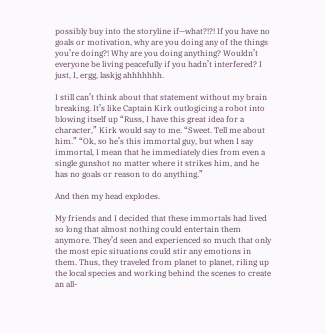possibly buy into the storyline if—what?!?! If you have no goals or motivation, why are you doing any of the things you’re doing?! Why are you doing anything? Wouldn’t everyone be living peacefully if you hadn’t interfered? I just, I, ergg, laskjg ahhhhhhh.

I still can’t think about that statement without my brain breaking. It’s like Captain Kirk outlogicing a robot into blowing itself up “Russ, I have this great idea for a character,” Kirk would say to me. “Sweet. Tell me about him.” “Ok, so he’s this immortal guy, but when I say immortal, I mean that he immediately dies from even a single gunshot no matter where it strikes him, and he has no goals or reason to do anything.”

And then my head explodes.

My friends and I decided that these immortals had lived so long that almost nothing could entertain them anymore. They’d seen and experienced so much that only the most epic situations could stir any emotions in them. Thus, they traveled from planet to planet, riling up the local species and working behind the scenes to create an all-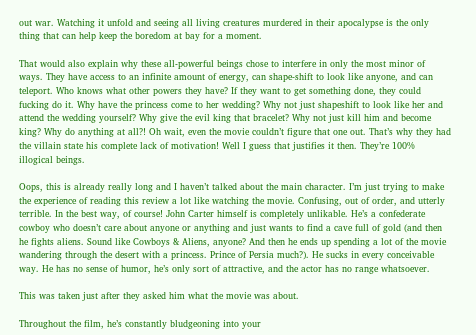out war. Watching it unfold and seeing all living creatures murdered in their apocalypse is the only thing that can help keep the boredom at bay for a moment.

That would also explain why these all-powerful beings chose to interfere in only the most minor of ways. They have access to an infinite amount of energy, can shape-shift to look like anyone, and can teleport. Who knows what other powers they have? If they want to get something done, they could fucking do it. Why have the princess come to her wedding? Why not just shapeshift to look like her and attend the wedding yourself? Why give the evil king that bracelet? Why not just kill him and become king? Why do anything at all?! Oh wait, even the movie couldn’t figure that one out. That’s why they had the villain state his complete lack of motivation! Well I guess that justifies it then. They’re 100% illogical beings.

Oops, this is already really long and I haven’t talked about the main character. I’m just trying to make the experience of reading this review a lot like watching the movie. Confusing, out of order, and utterly terrible. In the best way, of course! John Carter himself is completely unlikable. He’s a confederate cowboy who doesn’t care about anyone or anything and just wants to find a cave full of gold (and then he fights aliens. Sound like Cowboys & Aliens, anyone? And then he ends up spending a lot of the movie wandering through the desert with a princess. Prince of Persia much?). He sucks in every conceivable way. He has no sense of humor, he’s only sort of attractive, and the actor has no range whatsoever.

This was taken just after they asked him what the movie was about.

Throughout the film, he’s constantly bludgeoning into your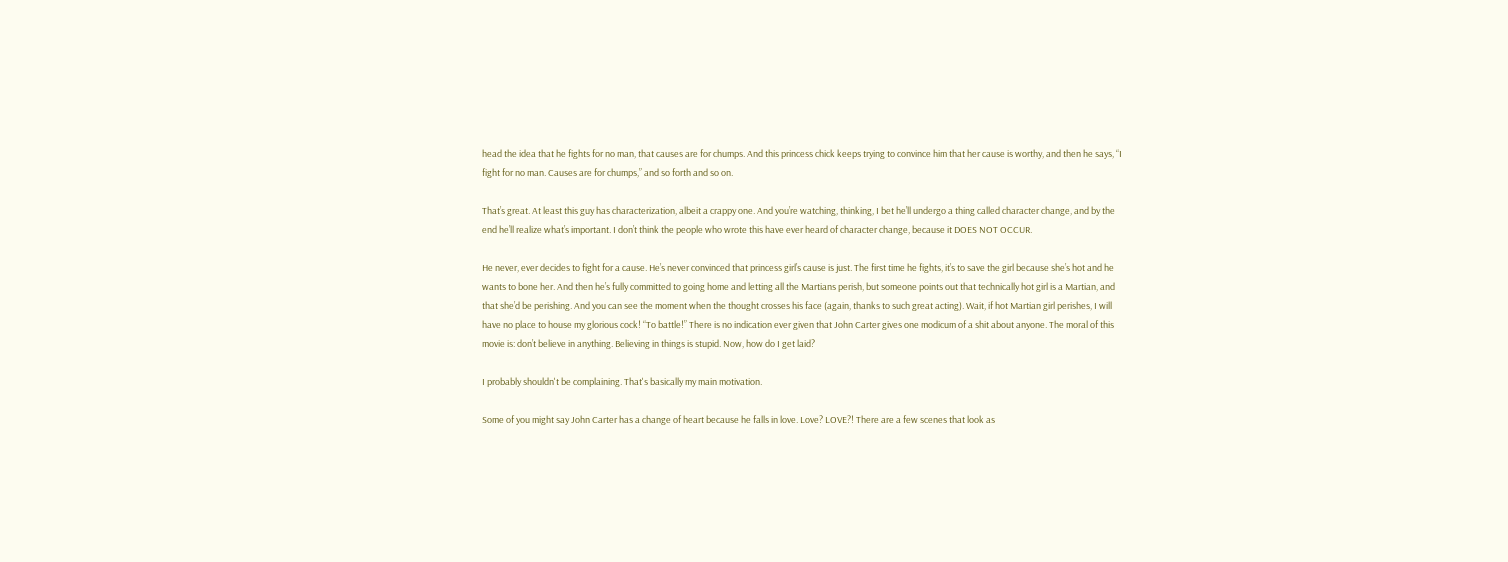head the idea that he fights for no man, that causes are for chumps. And this princess chick keeps trying to convince him that her cause is worthy, and then he says, “I fight for no man. Causes are for chumps,” and so forth and so on.

That’s great. At least this guy has characterization, albeit a crappy one. And you’re watching, thinking, I bet he’ll undergo a thing called character change, and by the end he’ll realize what’s important. I don’t think the people who wrote this have ever heard of character change, because it DOES NOT OCCUR.

He never, ever decides to fight for a cause. He’s never convinced that princess girl’s cause is just. The first time he fights, it’s to save the girl because she’s hot and he wants to bone her. And then he’s fully committed to going home and letting all the Martians perish, but someone points out that technically hot girl is a Martian, and that she’d be perishing. And you can see the moment when the thought crosses his face (again, thanks to such great acting). Wait, if hot Martian girl perishes, I will have no place to house my glorious cock! “To battle!” There is no indication ever given that John Carter gives one modicum of a shit about anyone. The moral of this movie is: don’t believe in anything. Believing in things is stupid. Now, how do I get laid?

I probably shouldn't be complaining. That's basically my main motivation.

Some of you might say John Carter has a change of heart because he falls in love. Love? LOVE?! There are a few scenes that look as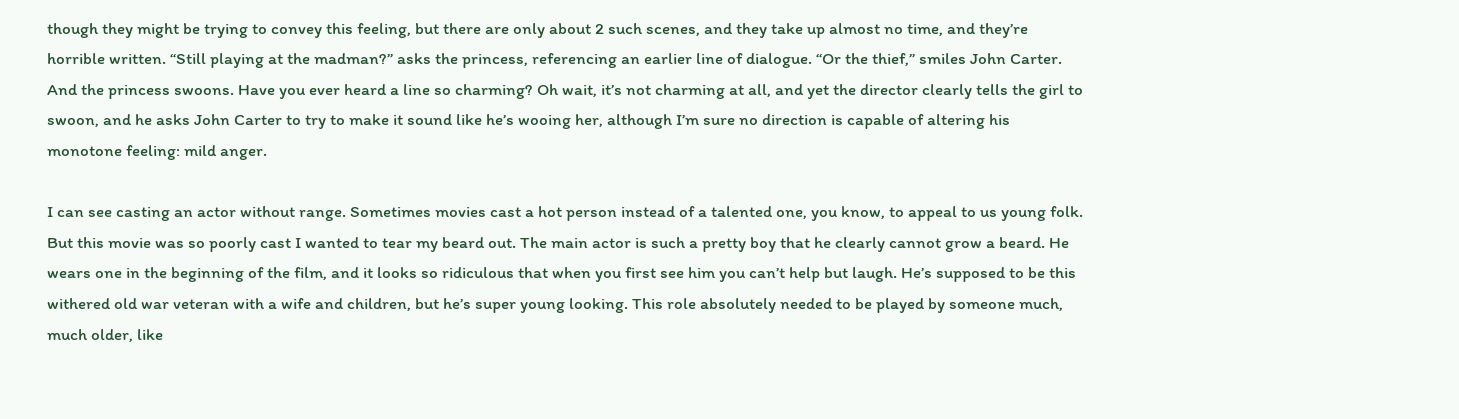though they might be trying to convey this feeling, but there are only about 2 such scenes, and they take up almost no time, and they’re horrible written. “Still playing at the madman?” asks the princess, referencing an earlier line of dialogue. “Or the thief,” smiles John Carter. And the princess swoons. Have you ever heard a line so charming? Oh wait, it’s not charming at all, and yet the director clearly tells the girl to swoon, and he asks John Carter to try to make it sound like he’s wooing her, although I’m sure no direction is capable of altering his monotone feeling: mild anger.

I can see casting an actor without range. Sometimes movies cast a hot person instead of a talented one, you know, to appeal to us young folk. But this movie was so poorly cast I wanted to tear my beard out. The main actor is such a pretty boy that he clearly cannot grow a beard. He wears one in the beginning of the film, and it looks so ridiculous that when you first see him you can’t help but laugh. He’s supposed to be this withered old war veteran with a wife and children, but he’s super young looking. This role absolutely needed to be played by someone much, much older, like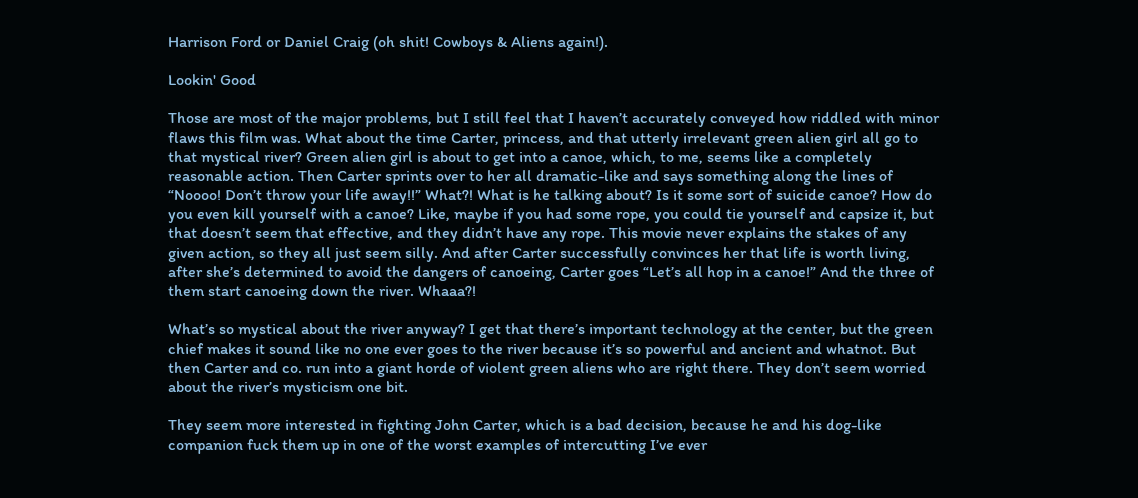Harrison Ford or Daniel Craig (oh shit! Cowboys & Aliens again!).

Lookin' Good

Those are most of the major problems, but I still feel that I haven’t accurately conveyed how riddled with minor flaws this film was. What about the time Carter, princess, and that utterly irrelevant green alien girl all go to that mystical river? Green alien girl is about to get into a canoe, which, to me, seems like a completely reasonable action. Then Carter sprints over to her all dramatic-like and says something along the lines of “Noooo! Don’t throw your life away!!” What?! What is he talking about? Is it some sort of suicide canoe? How do you even kill yourself with a canoe? Like, maybe if you had some rope, you could tie yourself and capsize it, but that doesn’t seem that effective, and they didn’t have any rope. This movie never explains the stakes of any given action, so they all just seem silly. And after Carter successfully convinces her that life is worth living, after she’s determined to avoid the dangers of canoeing, Carter goes “Let’s all hop in a canoe!” And the three of them start canoeing down the river. Whaaa?!

What’s so mystical about the river anyway? I get that there’s important technology at the center, but the green chief makes it sound like no one ever goes to the river because it’s so powerful and ancient and whatnot. But then Carter and co. run into a giant horde of violent green aliens who are right there. They don’t seem worried about the river’s mysticism one bit.

They seem more interested in fighting John Carter, which is a bad decision, because he and his dog-like companion fuck them up in one of the worst examples of intercutting I’ve ever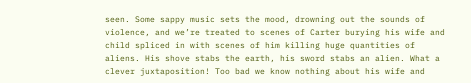seen. Some sappy music sets the mood, drowning out the sounds of violence, and we’re treated to scenes of Carter burying his wife and child spliced in with scenes of him killing huge quantities of aliens. His shove stabs the earth, his sword stabs an alien. What a clever juxtaposition! Too bad we know nothing about his wife and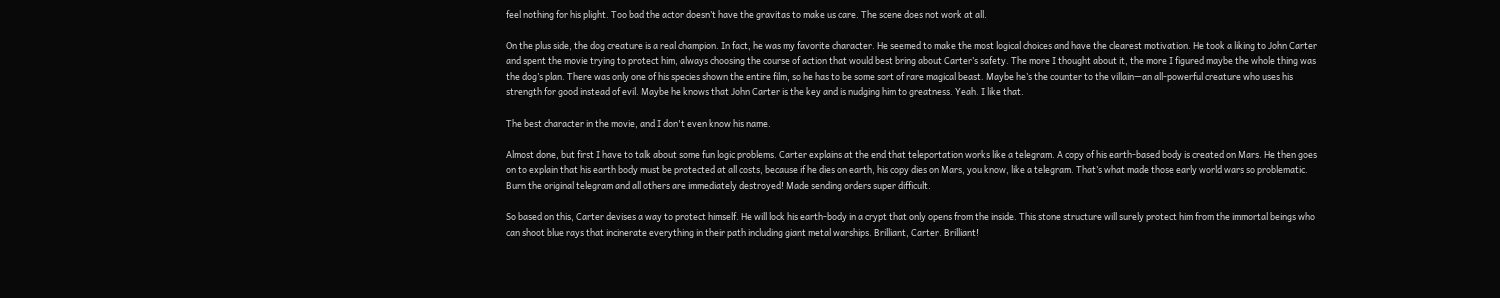feel nothing for his plight. Too bad the actor doesn’t have the gravitas to make us care. The scene does not work at all.

On the plus side, the dog creature is a real champion. In fact, he was my favorite character. He seemed to make the most logical choices and have the clearest motivation. He took a liking to John Carter and spent the movie trying to protect him, always choosing the course of action that would best bring about Carter’s safety. The more I thought about it, the more I figured maybe the whole thing was the dog’s plan. There was only one of his species shown the entire film, so he has to be some sort of rare magical beast. Maybe he’s the counter to the villain—an all-powerful creature who uses his strength for good instead of evil. Maybe he knows that John Carter is the key and is nudging him to greatness. Yeah. I like that.

The best character in the movie, and I don't even know his name.

Almost done, but first I have to talk about some fun logic problems. Carter explains at the end that teleportation works like a telegram. A copy of his earth-based body is created on Mars. He then goes on to explain that his earth body must be protected at all costs, because if he dies on earth, his copy dies on Mars, you know, like a telegram. That’s what made those early world wars so problematic. Burn the original telegram and all others are immediately destroyed! Made sending orders super difficult.

So based on this, Carter devises a way to protect himself. He will lock his earth-body in a crypt that only opens from the inside. This stone structure will surely protect him from the immortal beings who can shoot blue rays that incinerate everything in their path including giant metal warships. Brilliant, Carter. Brilliant!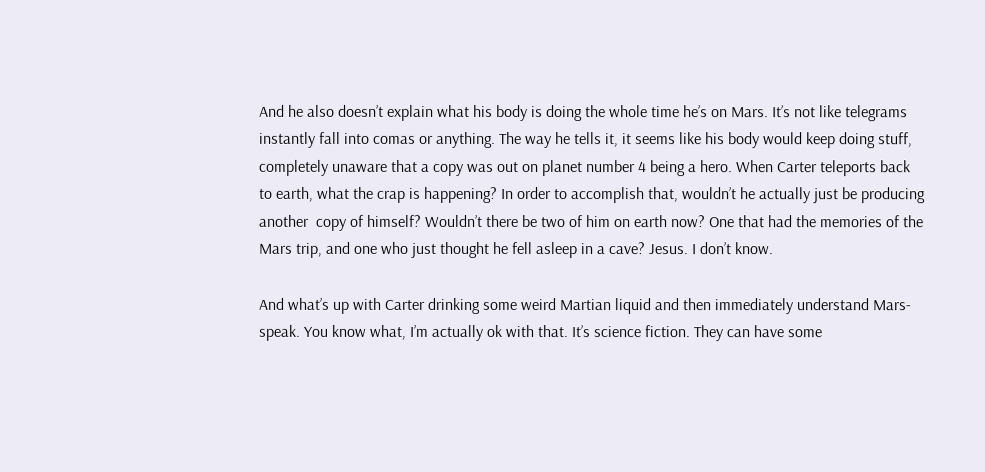And he also doesn’t explain what his body is doing the whole time he’s on Mars. It’s not like telegrams instantly fall into comas or anything. The way he tells it, it seems like his body would keep doing stuff, completely unaware that a copy was out on planet number 4 being a hero. When Carter teleports back to earth, what the crap is happening? In order to accomplish that, wouldn’t he actually just be producing another  copy of himself? Wouldn’t there be two of him on earth now? One that had the memories of the Mars trip, and one who just thought he fell asleep in a cave? Jesus. I don’t know.

And what’s up with Carter drinking some weird Martian liquid and then immediately understand Mars-speak. You know what, I’m actually ok with that. It’s science fiction. They can have some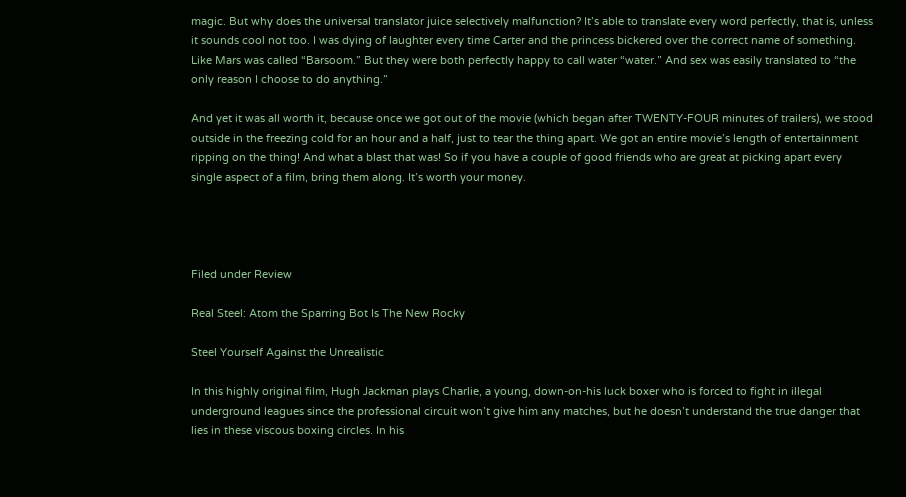magic. But why does the universal translator juice selectively malfunction? It’s able to translate every word perfectly, that is, unless it sounds cool not too. I was dying of laughter every time Carter and the princess bickered over the correct name of something. Like Mars was called “Barsoom.” But they were both perfectly happy to call water “water.” And sex was easily translated to “the only reason I choose to do anything.”

And yet it was all worth it, because once we got out of the movie (which began after TWENTY-FOUR minutes of trailers), we stood outside in the freezing cold for an hour and a half, just to tear the thing apart. We got an entire movie’s length of entertainment ripping on the thing! And what a blast that was! So if you have a couple of good friends who are great at picking apart every single aspect of a film, bring them along. It’s worth your money.




Filed under Review

Real Steel: Atom the Sparring Bot Is The New Rocky

Steel Yourself Against the Unrealistic

In this highly original film, Hugh Jackman plays Charlie, a young, down-on-his luck boxer who is forced to fight in illegal underground leagues since the professional circuit won’t give him any matches, but he doesn’t understand the true danger that lies in these viscous boxing circles. In his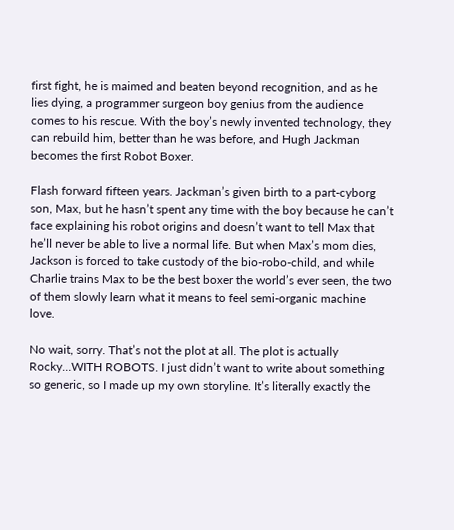first fight, he is maimed and beaten beyond recognition, and as he lies dying, a programmer surgeon boy genius from the audience comes to his rescue. With the boy’s newly invented technology, they can rebuild him, better than he was before, and Hugh Jackman becomes the first Robot Boxer.

Flash forward fifteen years. Jackman’s given birth to a part-cyborg son, Max, but he hasn’t spent any time with the boy because he can’t face explaining his robot origins and doesn’t want to tell Max that he’ll never be able to live a normal life. But when Max’s mom dies, Jackson is forced to take custody of the bio-robo-child, and while Charlie trains Max to be the best boxer the world’s ever seen, the two of them slowly learn what it means to feel semi-organic machine love.

No wait, sorry. That’s not the plot at all. The plot is actually Rocky…WITH ROBOTS. I just didn’t want to write about something so generic, so I made up my own storyline. It’s literally exactly the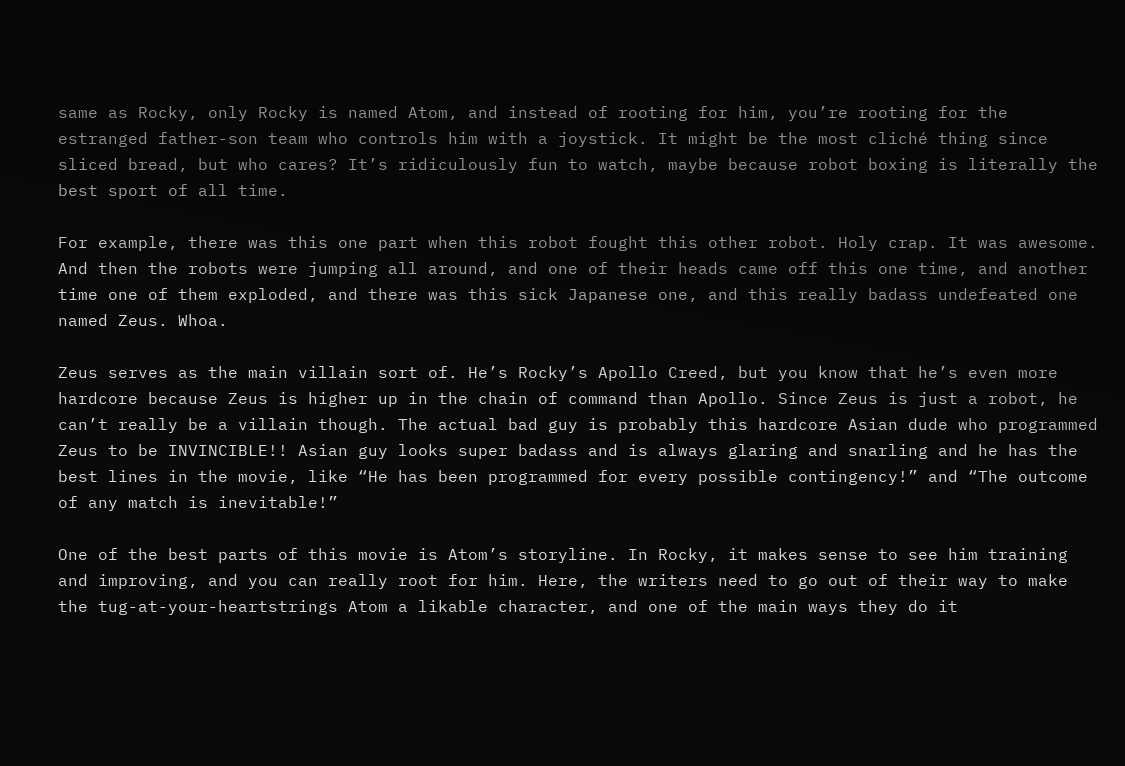same as Rocky, only Rocky is named Atom, and instead of rooting for him, you’re rooting for the estranged father-son team who controls him with a joystick. It might be the most cliché thing since sliced bread, but who cares? It’s ridiculously fun to watch, maybe because robot boxing is literally the best sport of all time.

For example, there was this one part when this robot fought this other robot. Holy crap. It was awesome. And then the robots were jumping all around, and one of their heads came off this one time, and another time one of them exploded, and there was this sick Japanese one, and this really badass undefeated one named Zeus. Whoa.

Zeus serves as the main villain sort of. He’s Rocky’s Apollo Creed, but you know that he’s even more hardcore because Zeus is higher up in the chain of command than Apollo. Since Zeus is just a robot, he can’t really be a villain though. The actual bad guy is probably this hardcore Asian dude who programmed Zeus to be INVINCIBLE!! Asian guy looks super badass and is always glaring and snarling and he has the best lines in the movie, like “He has been programmed for every possible contingency!” and “The outcome of any match is inevitable!”

One of the best parts of this movie is Atom’s storyline. In Rocky, it makes sense to see him training and improving, and you can really root for him. Here, the writers need to go out of their way to make the tug-at-your-heartstrings Atom a likable character, and one of the main ways they do it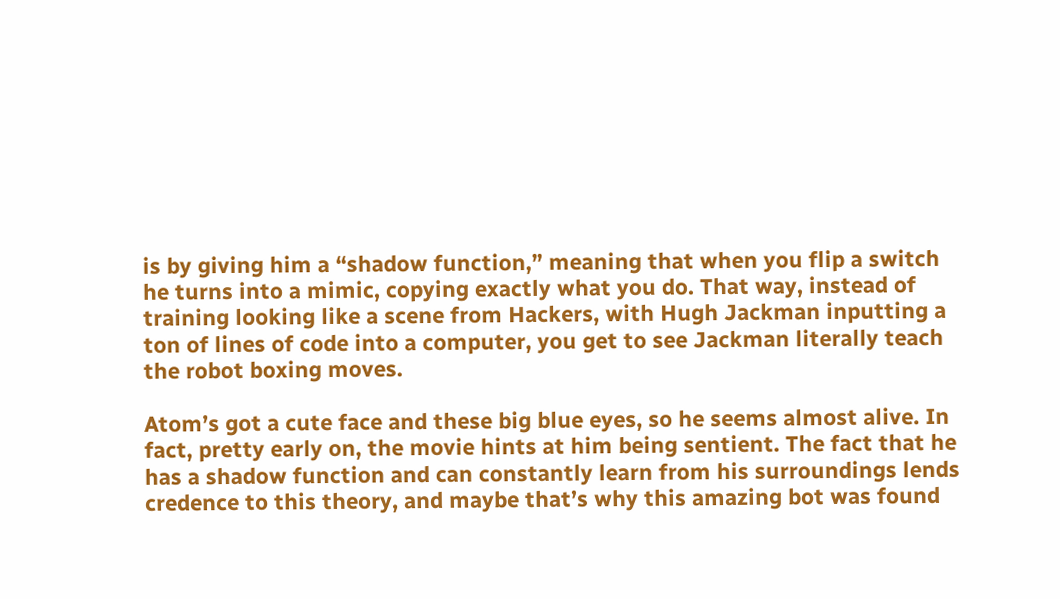is by giving him a “shadow function,” meaning that when you flip a switch he turns into a mimic, copying exactly what you do. That way, instead of training looking like a scene from Hackers, with Hugh Jackman inputting a ton of lines of code into a computer, you get to see Jackman literally teach the robot boxing moves.

Atom’s got a cute face and these big blue eyes, so he seems almost alive. In fact, pretty early on, the movie hints at him being sentient. The fact that he has a shadow function and can constantly learn from his surroundings lends credence to this theory, and maybe that’s why this amazing bot was found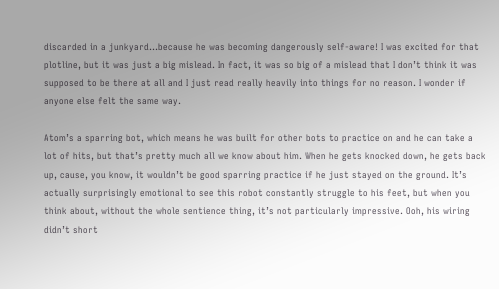discarded in a junkyard…because he was becoming dangerously self-aware! I was excited for that plotline, but it was just a big mislead. In fact, it was so big of a mislead that I don’t think it was supposed to be there at all and I just read really heavily into things for no reason. I wonder if anyone else felt the same way.

Atom’s a sparring bot, which means he was built for other bots to practice on and he can take a lot of hits, but that’s pretty much all we know about him. When he gets knocked down, he gets back up, cause, you know, it wouldn’t be good sparring practice if he just stayed on the ground. It’s actually surprisingly emotional to see this robot constantly struggle to his feet, but when you think about, without the whole sentience thing, it’s not particularly impressive. Ooh, his wiring didn’t short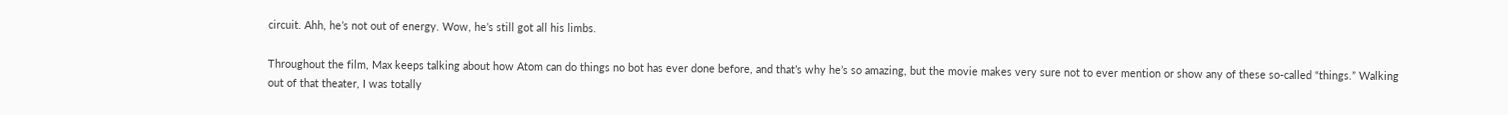circuit. Ahh, he’s not out of energy. Wow, he’s still got all his limbs.

Throughout the film, Max keeps talking about how Atom can do things no bot has ever done before, and that’s why he’s so amazing, but the movie makes very sure not to ever mention or show any of these so-called “things.” Walking out of that theater, I was totally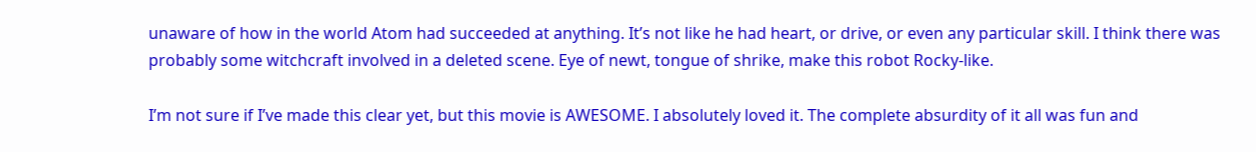unaware of how in the world Atom had succeeded at anything. It’s not like he had heart, or drive, or even any particular skill. I think there was probably some witchcraft involved in a deleted scene. Eye of newt, tongue of shrike, make this robot Rocky-like.

I’m not sure if I’ve made this clear yet, but this movie is AWESOME. I absolutely loved it. The complete absurdity of it all was fun and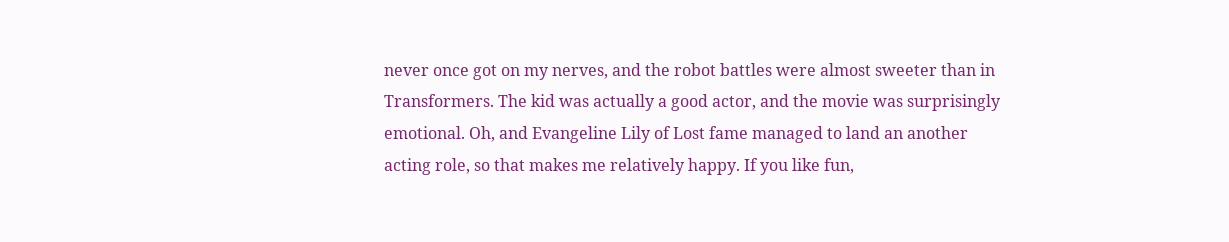never once got on my nerves, and the robot battles were almost sweeter than in Transformers. The kid was actually a good actor, and the movie was surprisingly emotional. Oh, and Evangeline Lily of Lost fame managed to land an another acting role, so that makes me relatively happy. If you like fun,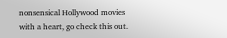nonsensical Hollywood movies with a heart, go check this out.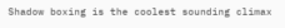Shadow boxing is the coolest sounding climax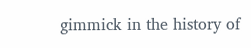gimmick in the history of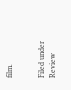film.


Filed under Review